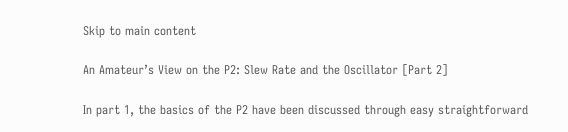Skip to main content

An Amateur’s View on the P2: Slew Rate and the Oscillator [Part 2]

In part 1, the basics of the P2 have been discussed through easy straightforward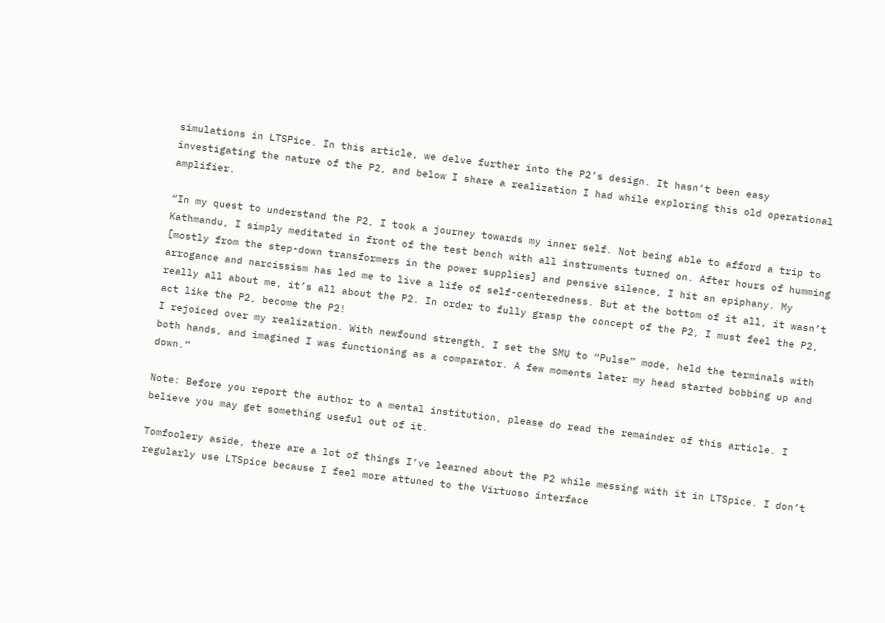simulations in LTSPice. In this article, we delve further into the P2’s design. It hasn’t been easy investigating the nature of the P2, and below I share a realization I had while exploring this old operational amplifier.

“In my quest to understand the P2, I took a journey towards my inner self. Not being able to afford a trip to Kathmandu, I simply meditated in front of the test bench with all instruments turned on. After hours of humming [mostly from the step-down transformers in the power supplies] and pensive silence, I hit an epiphany. My arrogance and narcissism has led me to live a life of self-centeredness. But at the bottom of it all, it wasn’t really all about me, it’s all about the P2. In order to fully grasp the concept of the P2, I must feel the P2, act like the P2, become the P2!
I rejoiced over my realization. With newfound strength, I set the SMU to “Pulse” mode, held the terminals with both hands, and imagined I was functioning as a comparator. A few moments later my head started bobbing up and down.”

Note: Before you report the author to a mental institution, please do read the remainder of this article. I believe you may get something useful out of it.

Tomfoolery aside, there are a lot of things I’ve learned about the P2 while messing with it in LTSpice. I don’t regularly use LTSpice because I feel more attuned to the Virtuoso interface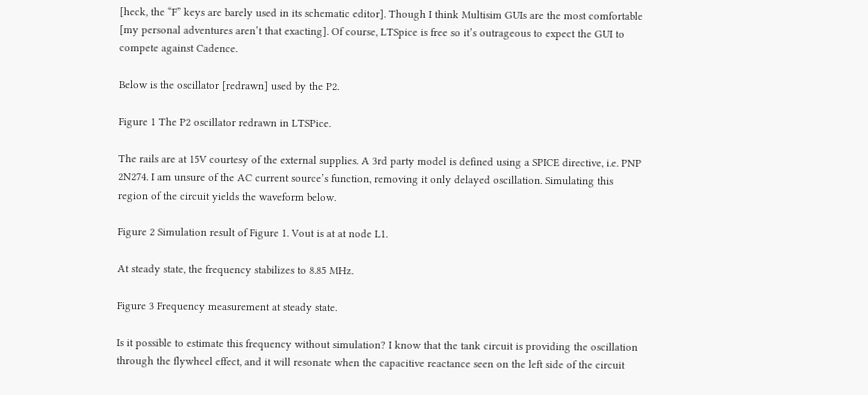[heck, the “F” keys are barely used in its schematic editor]. Though I think Multisim GUIs are the most comfortable [my personal adventures aren’t that exacting]. Of course, LTSpice is free so it’s outrageous to expect the GUI to compete against Cadence.

Below is the oscillator [redrawn] used by the P2.

Figure 1 The P2 oscillator redrawn in LTSPice.

The rails are at 15V courtesy of the external supplies. A 3rd party model is defined using a SPICE directive, i.e. PNP 2N274. I am unsure of the AC current source’s function, removing it only delayed oscillation. Simulating this region of the circuit yields the waveform below.

Figure 2 Simulation result of Figure 1. Vout is at at node L1.

At steady state, the frequency stabilizes to 8.85 MHz.

Figure 3 Frequency measurement at steady state.

Is it possible to estimate this frequency without simulation? I know that the tank circuit is providing the oscillation through the flywheel effect, and it will resonate when the capacitive reactance seen on the left side of the circuit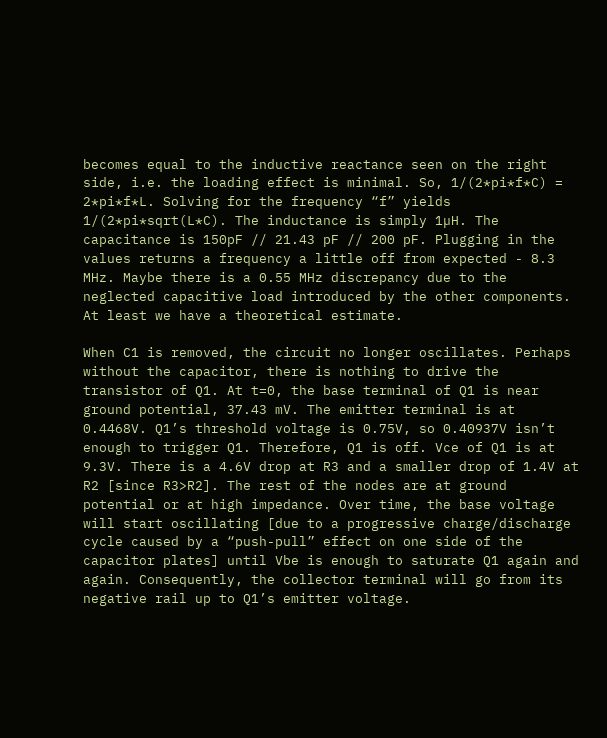becomes equal to the inductive reactance seen on the right side, i.e. the loading effect is minimal. So, 1/(2*pi*f*C) = 2*pi*f*L. Solving for the frequency “f” yields 1/(2*pi*sqrt(L*C). The inductance is simply 1µH. The capacitance is 150pF // 21.43 pF // 200 pF. Plugging in the values returns a frequency a little off from expected - 8.3 MHz. Maybe there is a 0.55 MHz discrepancy due to the neglected capacitive load introduced by the other components. At least we have a theoretical estimate.

When C1 is removed, the circuit no longer oscillates. Perhaps without the capacitor, there is nothing to drive the transistor of Q1. At t=0, the base terminal of Q1 is near ground potential, 37.43 mV. The emitter terminal is at 0.4468V. Q1’s threshold voltage is 0.75V, so 0.40937V isn’t enough to trigger Q1. Therefore, Q1 is off. Vce of Q1 is at 9.3V. There is a 4.6V drop at R3 and a smaller drop of 1.4V at R2 [since R3>R2]. The rest of the nodes are at ground potential or at high impedance. Over time, the base voltage will start oscillating [due to a progressive charge/discharge cycle caused by a “push-pull” effect on one side of the capacitor plates] until Vbe is enough to saturate Q1 again and again. Consequently, the collector terminal will go from its negative rail up to Q1’s emitter voltage.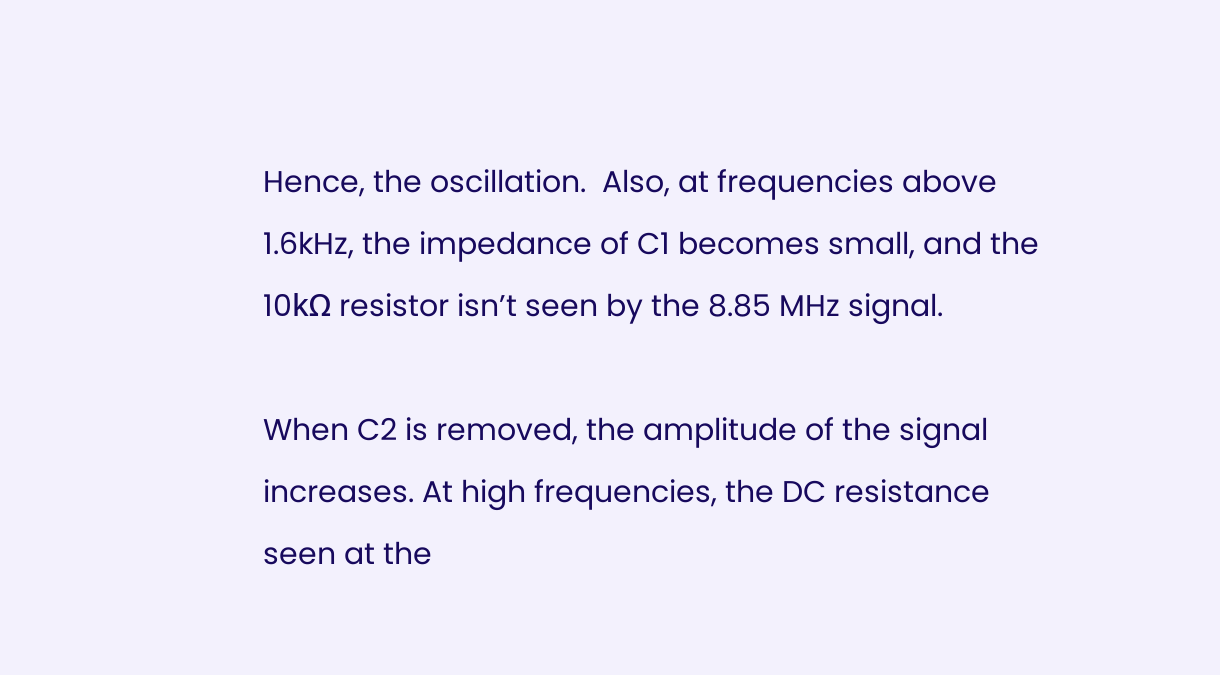Hence, the oscillation.  Also, at frequencies above 1.6kHz, the impedance of C1 becomes small, and the 10kΩ resistor isn’t seen by the 8.85 MHz signal.

When C2 is removed, the amplitude of the signal increases. At high frequencies, the DC resistance seen at the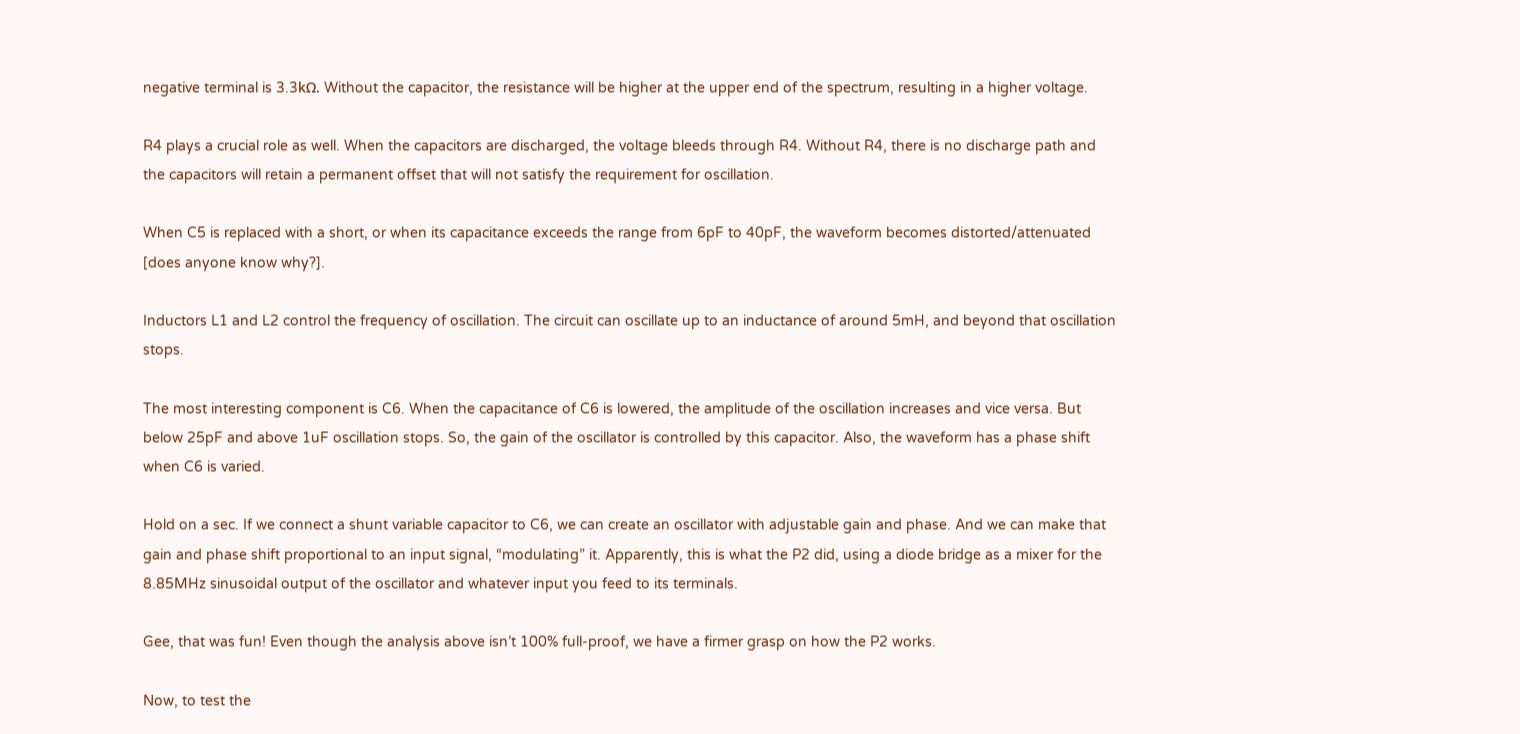negative terminal is 3.3kΩ. Without the capacitor, the resistance will be higher at the upper end of the spectrum, resulting in a higher voltage.

R4 plays a crucial role as well. When the capacitors are discharged, the voltage bleeds through R4. Without R4, there is no discharge path and the capacitors will retain a permanent offset that will not satisfy the requirement for oscillation.

When C5 is replaced with a short, or when its capacitance exceeds the range from 6pF to 40pF, the waveform becomes distorted/attenuated [does anyone know why?].

Inductors L1 and L2 control the frequency of oscillation. The circuit can oscillate up to an inductance of around 5mH, and beyond that oscillation stops.

The most interesting component is C6. When the capacitance of C6 is lowered, the amplitude of the oscillation increases and vice versa. But below 25pF and above 1uF oscillation stops. So, the gain of the oscillator is controlled by this capacitor. Also, the waveform has a phase shift when C6 is varied.

Hold on a sec. If we connect a shunt variable capacitor to C6, we can create an oscillator with adjustable gain and phase. And we can make that gain and phase shift proportional to an input signal, “modulating” it. Apparently, this is what the P2 did, using a diode bridge as a mixer for the 8.85MHz sinusoidal output of the oscillator and whatever input you feed to its terminals.

Gee, that was fun! Even though the analysis above isn’t 100% full-proof, we have a firmer grasp on how the P2 works.

Now, to test the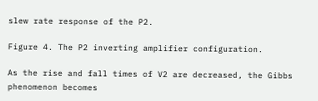slew rate response of the P2.

Figure 4. The P2 inverting amplifier configuration.

As the rise and fall times of V2 are decreased, the Gibbs phenomenon becomes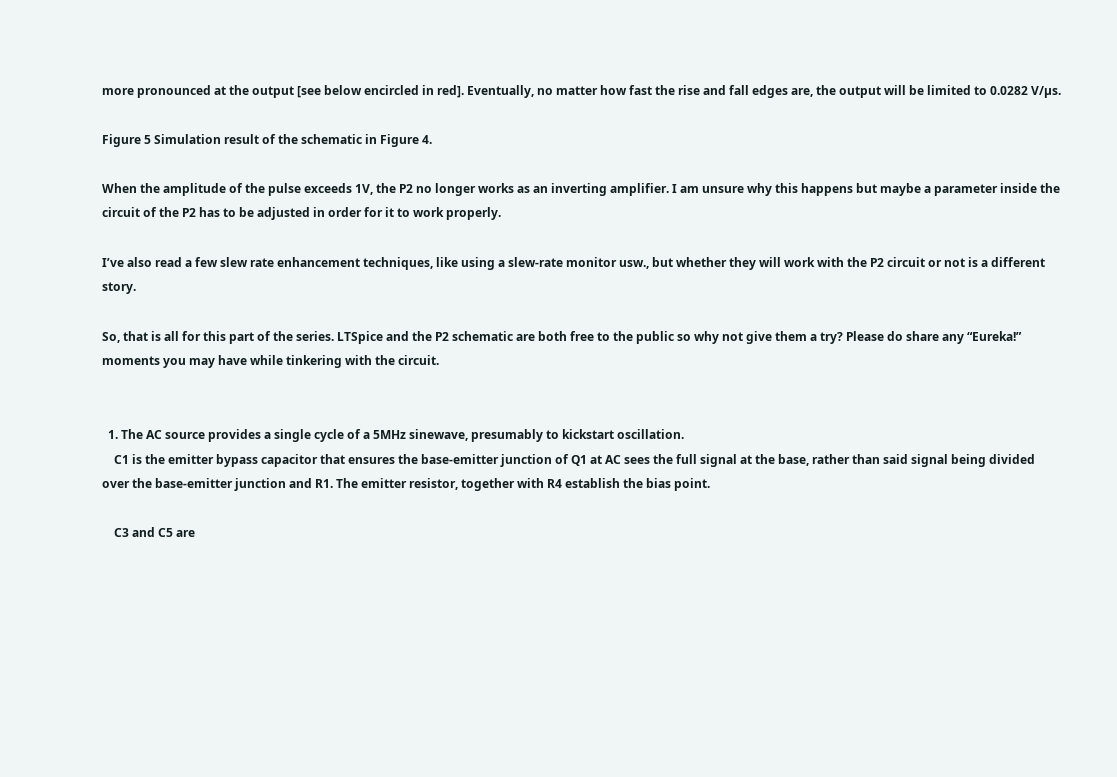more pronounced at the output [see below encircled in red]. Eventually, no matter how fast the rise and fall edges are, the output will be limited to 0.0282 V/µs.

Figure 5 Simulation result of the schematic in Figure 4.

When the amplitude of the pulse exceeds 1V, the P2 no longer works as an inverting amplifier. I am unsure why this happens but maybe a parameter inside the circuit of the P2 has to be adjusted in order for it to work properly.

I’ve also read a few slew rate enhancement techniques, like using a slew-rate monitor usw., but whether they will work with the P2 circuit or not is a different story.

So, that is all for this part of the series. LTSpice and the P2 schematic are both free to the public so why not give them a try? Please do share any “Eureka!” moments you may have while tinkering with the circuit.


  1. The AC source provides a single cycle of a 5MHz sinewave, presumably to kickstart oscillation.
    C1 is the emitter bypass capacitor that ensures the base-emitter junction of Q1 at AC sees the full signal at the base, rather than said signal being divided over the base-emitter junction and R1. The emitter resistor, together with R4 establish the bias point.

    C3 and C5 are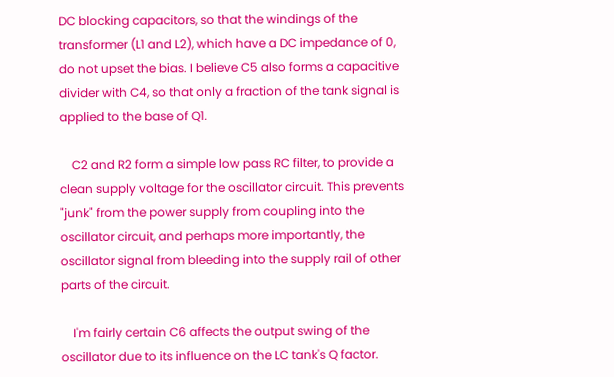DC blocking capacitors, so that the windings of the transformer (L1 and L2), which have a DC impedance of 0, do not upset the bias. I believe C5 also forms a capacitive divider with C4, so that only a fraction of the tank signal is applied to the base of Q1.

    C2 and R2 form a simple low pass RC filter, to provide a clean supply voltage for the oscillator circuit. This prevents "junk" from the power supply from coupling into the oscillator circuit, and perhaps more importantly, the oscillator signal from bleeding into the supply rail of other parts of the circuit.

    I'm fairly certain C6 affects the output swing of the oscillator due to its influence on the LC tank's Q factor.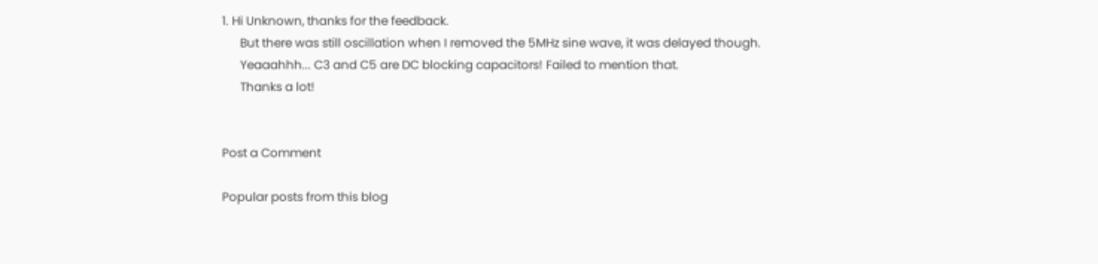1. Hi Unknown, thanks for the feedback.
      But there was still oscillation when I removed the 5MHz sine wave, it was delayed though.
      Yeaaahhh... C3 and C5 are DC blocking capacitors! Failed to mention that.
      Thanks a lot!


Post a Comment

Popular posts from this blog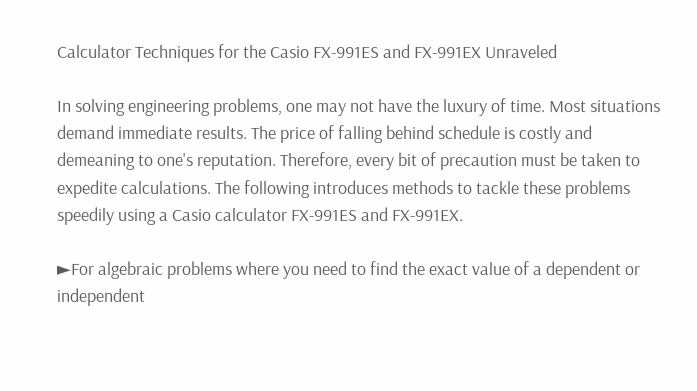Calculator Techniques for the Casio FX-991ES and FX-991EX Unraveled

In solving engineering problems, one may not have the luxury of time. Most situations demand immediate results. The price of falling behind schedule is costly and demeaning to one's reputation. Therefore, every bit of precaution must be taken to expedite calculations. The following introduces methods to tackle these problems speedily using a Casio calculator FX-991ES and FX-991EX.

►For algebraic problems where you need to find the exact value of a dependent or independent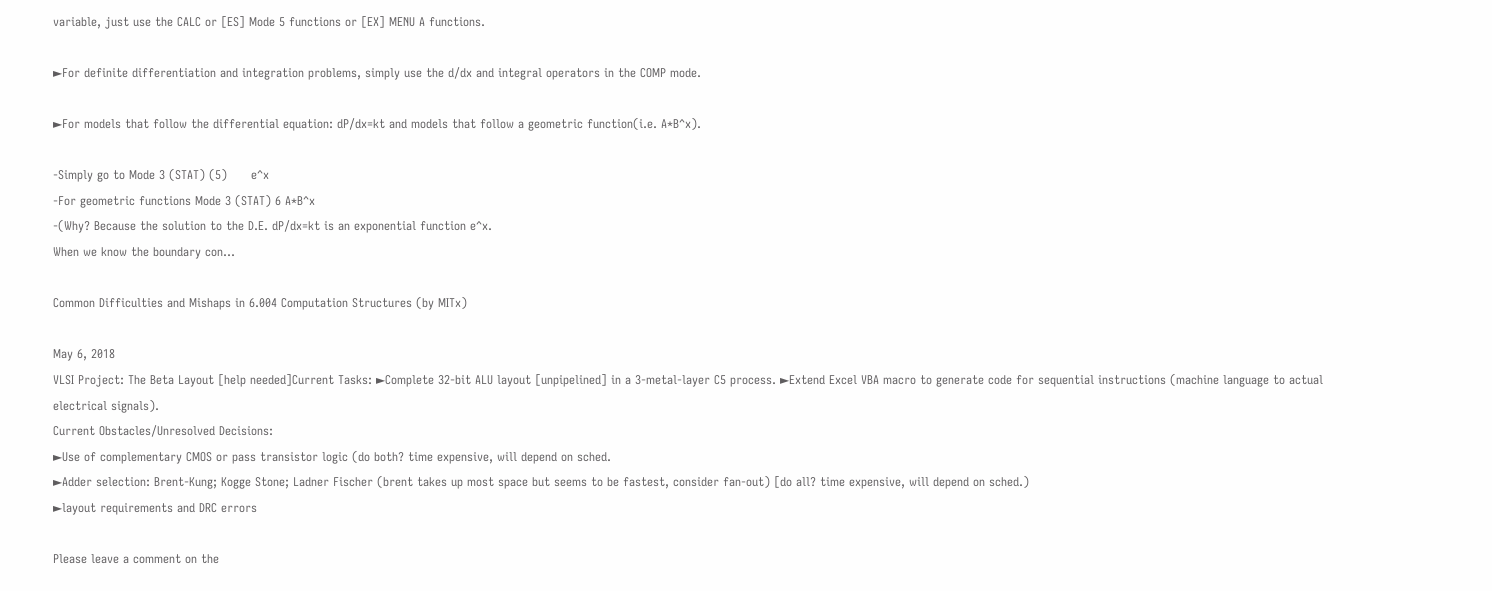variable, just use the CALC or [ES] Mode 5 functions or [EX] MENU A functions.

►For definite differentiation and integration problems, simply use the d/dx and integral operators in the COMP mode.

►For models that follow the differential equation: dP/dx=kt and models that follow a geometric function(i.e. A*B^x).

-Simply go to Mode 3 (STAT) (5)      e^x
-For geometric functions Mode 3 (STAT) 6 A*B^x
-(Why? Because the solution to the D.E. dP/dx=kt is an exponential function e^x.
When we know the boundary con…

Common Difficulties and Mishaps in 6.004 Computation Structures (by MITx)

May 6, 2018
VLSI Project: The Beta Layout [help needed]Current Tasks: ►Complete 32-bit ALU layout [unpipelined] in a 3-metal-layer C5 process. ►Extend Excel VBA macro to generate code for sequential instructions (machine language to actual electrical signals).
Current Obstacles/Unresolved Decisions:
►Use of complementary CMOS or pass transistor logic (do both? time expensive, will depend on sched.
►Adder selection: Brent-Kung; Kogge Stone; Ladner Fischer (brent takes up most space but seems to be fastest, consider fan-out) [do all? time expensive, will depend on sched.)
►layout requirements and DRC errors

Please leave a comment on the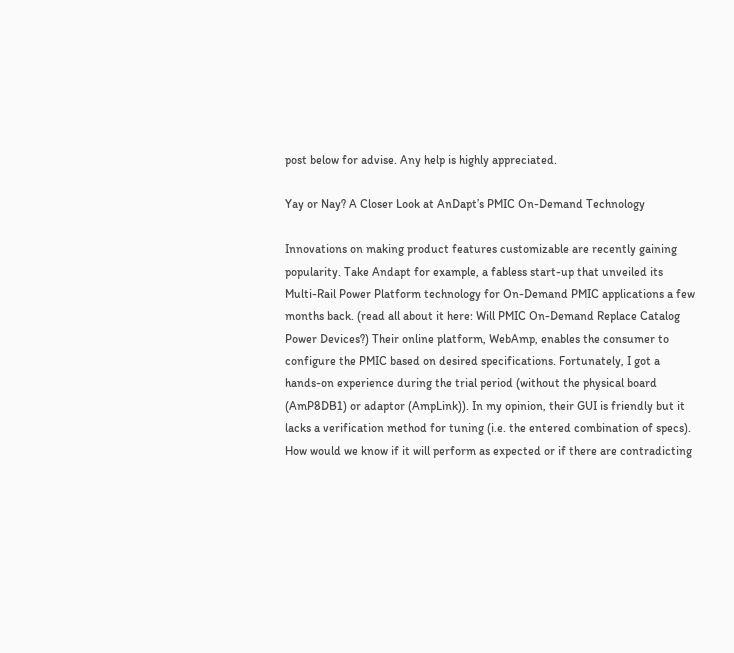post below for advise. Any help is highly appreciated.

Yay or Nay? A Closer Look at AnDapt’s PMIC On-Demand Technology

Innovations on making product features customizable are recently gaining popularity. Take Andapt for example, a fabless start-up that unveiled its Multi-Rail Power Platform technology for On-Demand PMIC applications a few months back. (read all about it here: Will PMIC On-Demand Replace Catalog Power Devices?) Their online platform, WebAmp, enables the consumer to configure the PMIC based on desired specifications. Fortunately, I got a hands-on experience during the trial period (without the physical board (AmP8DB1) or adaptor (AmpLink)). In my opinion, their GUI is friendly but it lacks a verification method for tuning (i.e. the entered combination of specs). How would we know if it will perform as expected or if there are contradicting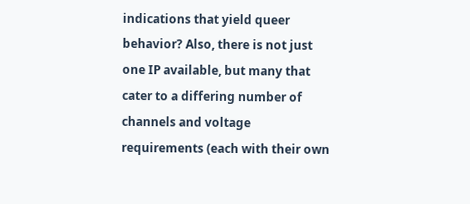indications that yield queer behavior? Also, there is not just one IP available, but many that cater to a differing number of channels and voltage requirements (each with their own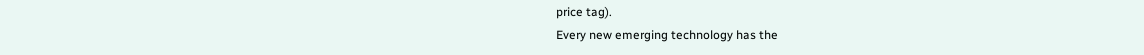price tag).
Every new emerging technology has the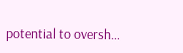potential to oversh…